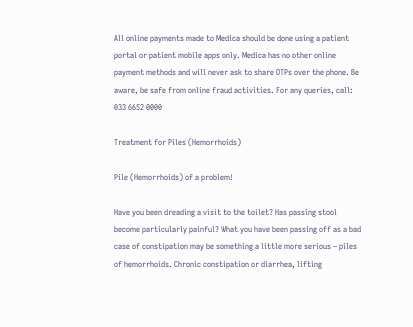All online payments made to Medica should be done using a patient portal or patient mobile apps only. Medica has no other online payment methods and will never ask to share OTPs over the phone. Be aware, be safe from online fraud activities. For any queries, call: 033 6652 0000

Treatment for Piles (Hemorrhoids)

Pile (Hemorrhoids) of a problem!

Have you been dreading a visit to the toilet? Has passing stool become particularly painful? What you have been passing off as a bad case of constipation may be something a little more serious – piles of hemorrhoids. Chronic constipation or diarrhea, lifting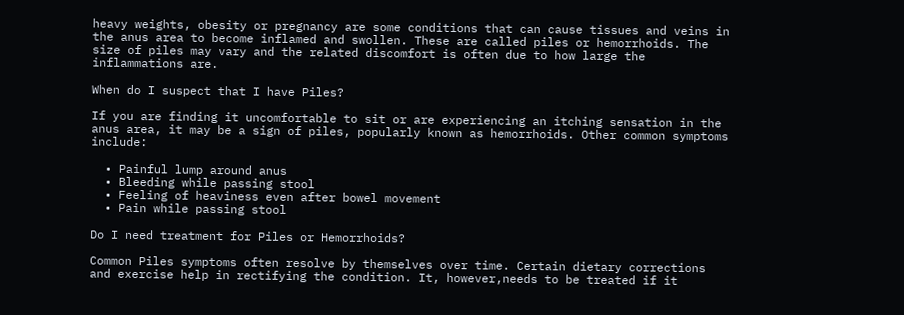heavy weights, obesity or pregnancy are some conditions that can cause tissues and veins in the anus area to become inflamed and swollen. These are called piles or hemorrhoids. The size of piles may vary and the related discomfort is often due to how large the inflammations are.

When do I suspect that I have Piles?

If you are finding it uncomfortable to sit or are experiencing an itching sensation in the anus area, it may be a sign of piles, popularly known as hemorrhoids. Other common symptoms include:

  • Painful lump around anus
  • Bleeding while passing stool
  • Feeling of heaviness even after bowel movement
  • Pain while passing stool

Do I need treatment for Piles or Hemorrhoids?

Common Piles symptoms often resolve by themselves over time. Certain dietary corrections and exercise help in rectifying the condition. It, however,needs to be treated if it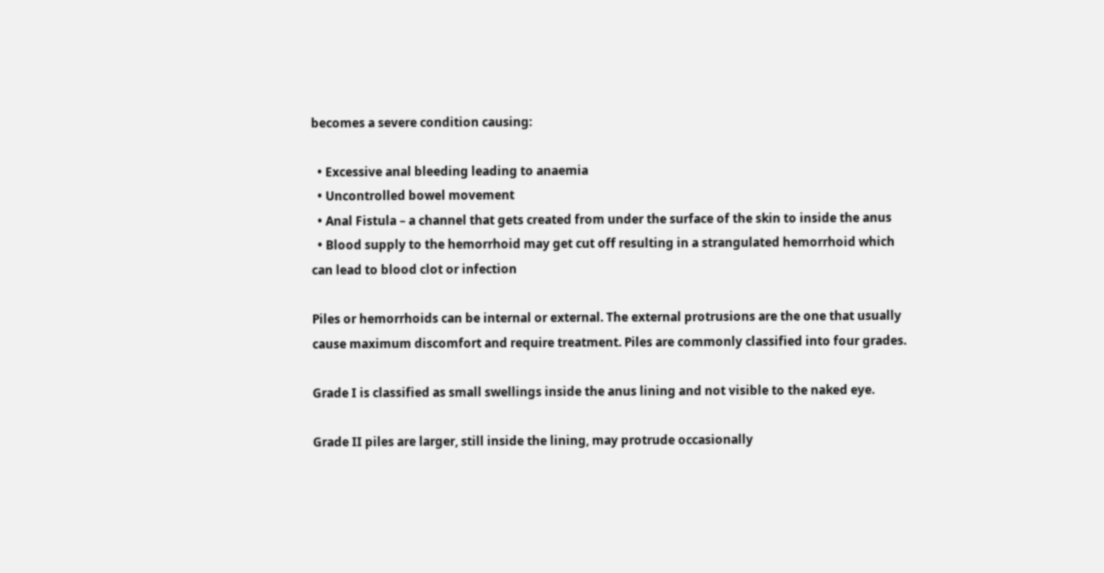becomes a severe condition causing:

  • Excessive anal bleeding leading to anaemia
  • Uncontrolled bowel movement
  • Anal Fistula – a channel that gets created from under the surface of the skin to inside the anus
  • Blood supply to the hemorrhoid may get cut off resulting in a strangulated hemorrhoid which can lead to blood clot or infection

Piles or hemorrhoids can be internal or external. The external protrusions are the one that usually cause maximum discomfort and require treatment. Piles are commonly classified into four grades.

Grade I is classified as small swellings inside the anus lining and not visible to the naked eye.

Grade II piles are larger, still inside the lining, may protrude occasionally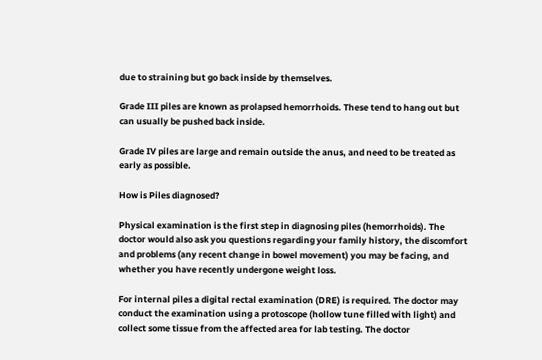due to straining but go back inside by themselves.

Grade III piles are known as prolapsed hemorrhoids. These tend to hang out but can usually be pushed back inside.

Grade IV piles are large and remain outside the anus, and need to be treated as early as possible.

How is Piles diagnosed?

Physical examination is the first step in diagnosing piles (hemorrhoids). The doctor would also ask you questions regarding your family history, the discomfort and problems (any recent change in bowel movement) you may be facing, and whether you have recently undergone weight loss.

For internal piles a digital rectal examination (DRE) is required. The doctor may conduct the examination using a protoscope (hollow tune filled with light) and collect some tissue from the affected area for lab testing. The doctor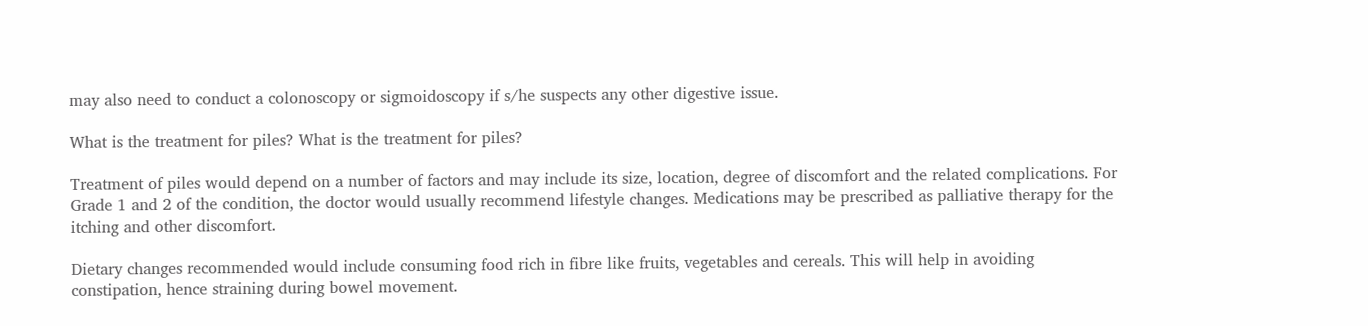may also need to conduct a colonoscopy or sigmoidoscopy if s/he suspects any other digestive issue.

What is the treatment for piles? What is the treatment for piles?

Treatment of piles would depend on a number of factors and may include its size, location, degree of discomfort and the related complications. For Grade 1 and 2 of the condition, the doctor would usually recommend lifestyle changes. Medications may be prescribed as palliative therapy for the itching and other discomfort.

Dietary changes recommended would include consuming food rich in fibre like fruits, vegetables and cereals. This will help in avoiding constipation, hence straining during bowel movement.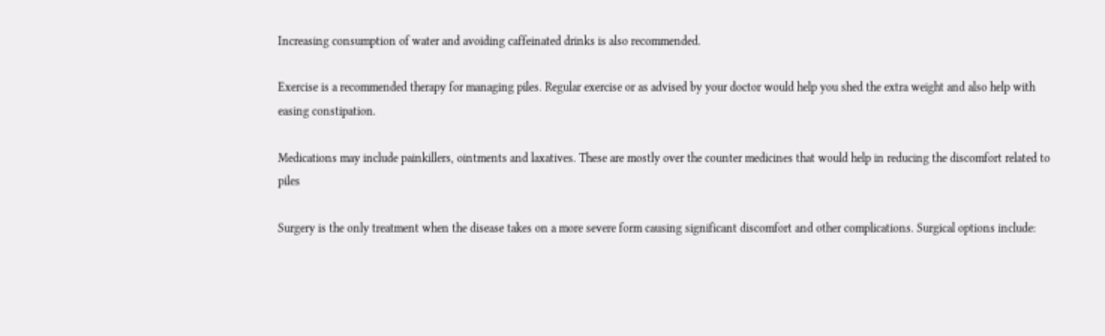Increasing consumption of water and avoiding caffeinated drinks is also recommended.

Exercise is a recommended therapy for managing piles. Regular exercise or as advised by your doctor would help you shed the extra weight and also help with easing constipation.

Medications may include painkillers, ointments and laxatives. These are mostly over the counter medicines that would help in reducing the discomfort related to piles

Surgery is the only treatment when the disease takes on a more severe form causing significant discomfort and other complications. Surgical options include: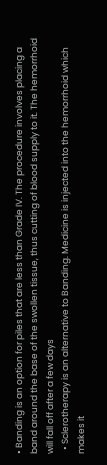• Banding is an option for piles that are less than Grade IV. The procedure involves placing a band around the base of the swollen tissue, thus cutting of blood supply to it. The hemorrhoid will fall off after a few days
  • Sclerotherapy is an alternative to Banding. Medicine is injected into the hemorrhoid which makes it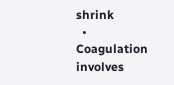shrink
  • Coagulation involves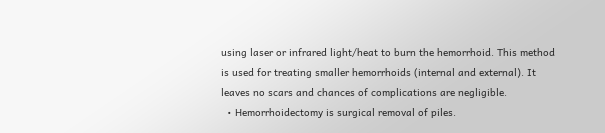using laser or infrared light/heat to burn the hemorrhoid. This method is used for treating smaller hemorrhoids (internal and external). It leaves no scars and chances of complications are negligible.
  • Hemorrhoidectomy is surgical removal of piles.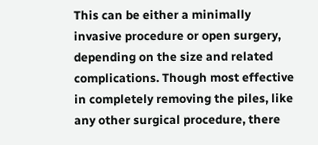This can be either a minimally invasive procedure or open surgery, depending on the size and related complications. Though most effective in completely removing the piles, like any other surgical procedure, there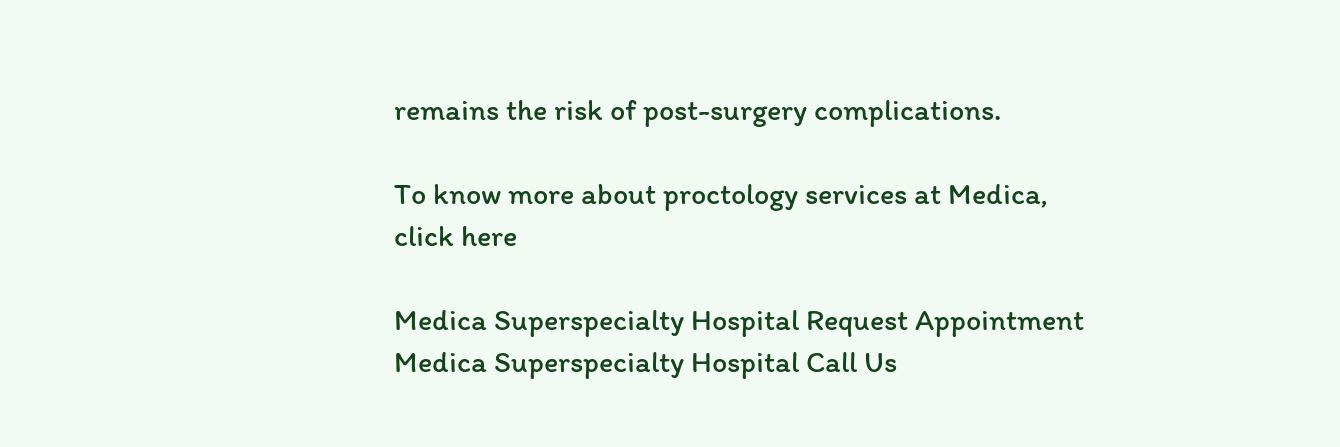remains the risk of post-surgery complications.

To know more about proctology services at Medica, click here

Medica Superspecialty Hospital Request Appointment Medica Superspecialty Hospital Call Us